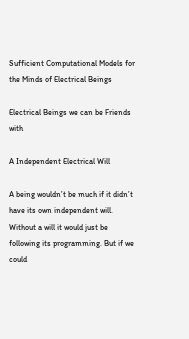Sufficient Computational Models for the Minds of Electrical Beings

Electrical Beings we can be Friends with

A Independent Electrical Will

A being wouldn’t be much if it didn’t have its own independent will. Without a will it would just be following its programming. But if we could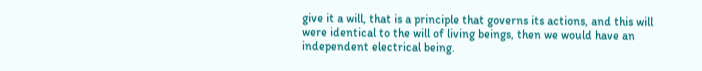give it a will, that is a principle that governs its actions, and this will were identical to the will of living beings, then we would have an independent electrical being.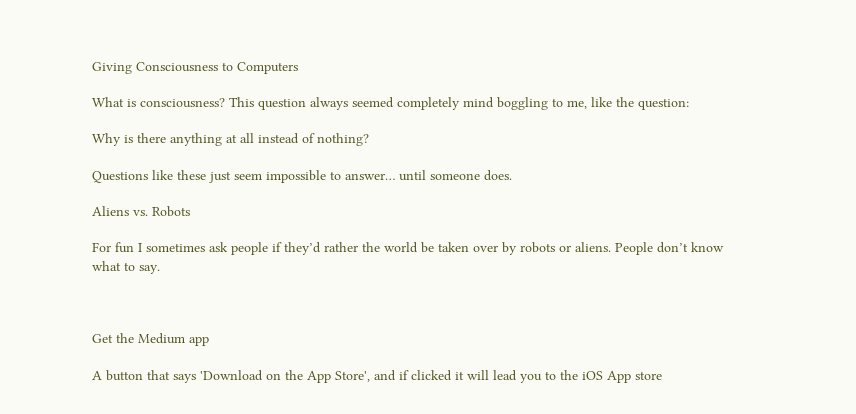Giving Consciousness to Computers

What is consciousness? This question always seemed completely mind boggling to me, like the question:

Why is there anything at all instead of nothing?

Questions like these just seem impossible to answer… until someone does.

Aliens vs. Robots

For fun I sometimes ask people if they’d rather the world be taken over by robots or aliens. People don’t know what to say.



Get the Medium app

A button that says 'Download on the App Store', and if clicked it will lead you to the iOS App store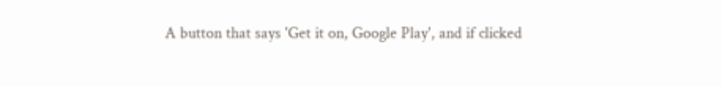A button that says 'Get it on, Google Play', and if clicked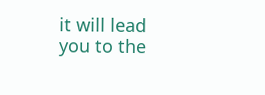it will lead you to the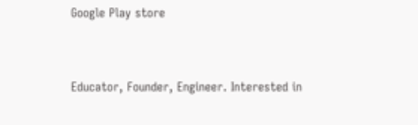Google Play store


Educator, Founder, Engineer. Interested in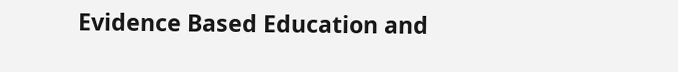Evidence Based Education and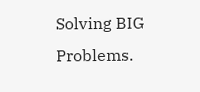Solving BIG Problems.